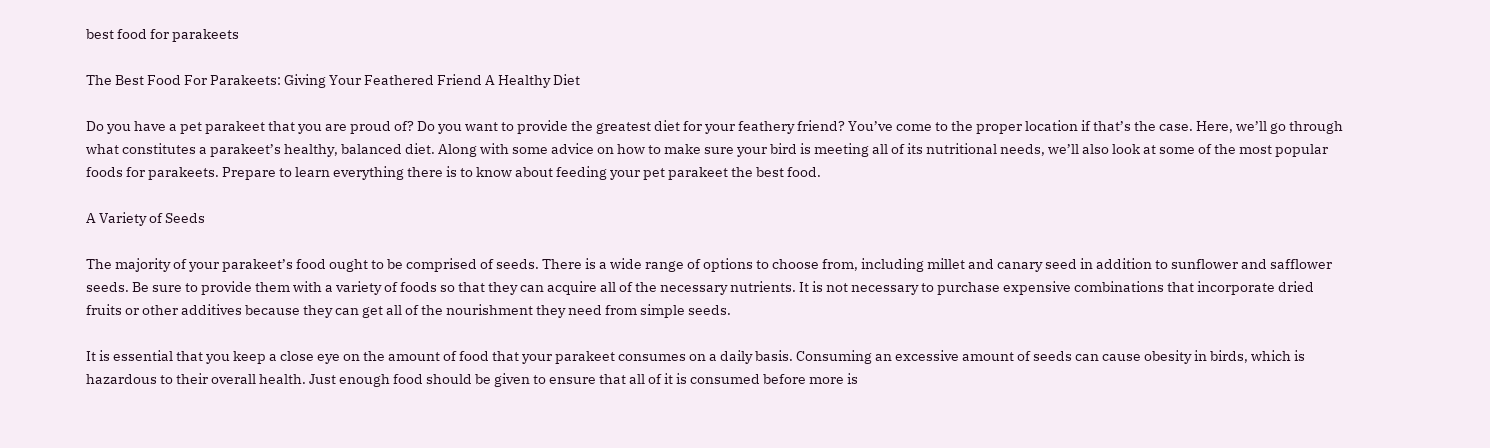best food for parakeets

The Best Food For Parakeets: Giving Your Feathered Friend A Healthy Diet

Do you have a pet parakeet that you are proud of? Do you want to provide the greatest diet for your feathery friend? You’ve come to the proper location if that’s the case. Here, we’ll go through what constitutes a parakeet’s healthy, balanced diet. Along with some advice on how to make sure your bird is meeting all of its nutritional needs, we’ll also look at some of the most popular foods for parakeets. Prepare to learn everything there is to know about feeding your pet parakeet the best food.

A Variety of Seeds

The majority of your parakeet’s food ought to be comprised of seeds. There is a wide range of options to choose from, including millet and canary seed in addition to sunflower and safflower seeds. Be sure to provide them with a variety of foods so that they can acquire all of the necessary nutrients. It is not necessary to purchase expensive combinations that incorporate dried fruits or other additives because they can get all of the nourishment they need from simple seeds.

It is essential that you keep a close eye on the amount of food that your parakeet consumes on a daily basis. Consuming an excessive amount of seeds can cause obesity in birds, which is hazardous to their overall health. Just enough food should be given to ensure that all of it is consumed before more is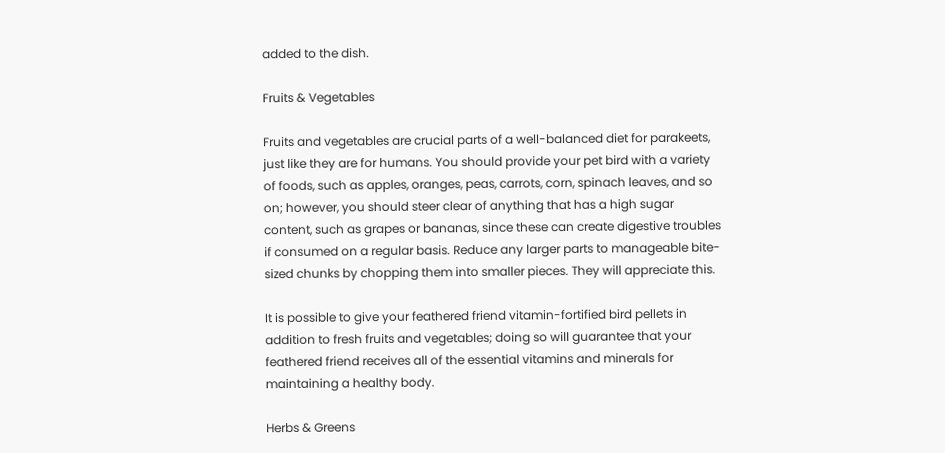added to the dish.

Fruits & Vegetables

Fruits and vegetables are crucial parts of a well-balanced diet for parakeets, just like they are for humans. You should provide your pet bird with a variety of foods, such as apples, oranges, peas, carrots, corn, spinach leaves, and so on; however, you should steer clear of anything that has a high sugar content, such as grapes or bananas, since these can create digestive troubles if consumed on a regular basis. Reduce any larger parts to manageable bite-sized chunks by chopping them into smaller pieces. They will appreciate this.

It is possible to give your feathered friend vitamin-fortified bird pellets in addition to fresh fruits and vegetables; doing so will guarantee that your feathered friend receives all of the essential vitamins and minerals for maintaining a healthy body.

Herbs & Greens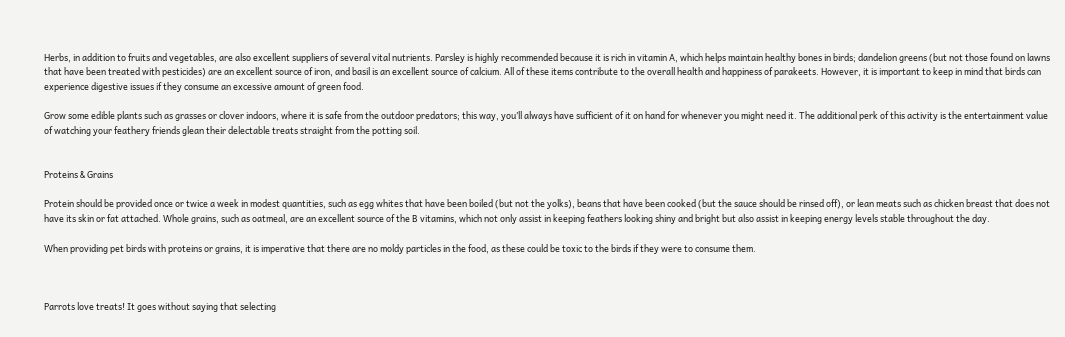Herbs, in addition to fruits and vegetables, are also excellent suppliers of several vital nutrients. Parsley is highly recommended because it is rich in vitamin A, which helps maintain healthy bones in birds; dandelion greens (but not those found on lawns that have been treated with pesticides) are an excellent source of iron, and basil is an excellent source of calcium. All of these items contribute to the overall health and happiness of parakeets. However, it is important to keep in mind that birds can experience digestive issues if they consume an excessive amount of green food.

Grow some edible plants such as grasses or clover indoors, where it is safe from the outdoor predators; this way, you’ll always have sufficient of it on hand for whenever you might need it. The additional perk of this activity is the entertainment value of watching your feathery friends glean their delectable treats straight from the potting soil.


Proteins & Grains

Protein should be provided once or twice a week in modest quantities, such as egg whites that have been boiled (but not the yolks), beans that have been cooked (but the sauce should be rinsed off), or lean meats such as chicken breast that does not have its skin or fat attached. Whole grains, such as oatmeal, are an excellent source of the B vitamins, which not only assist in keeping feathers looking shiny and bright but also assist in keeping energy levels stable throughout the day.

When providing pet birds with proteins or grains, it is imperative that there are no moldy particles in the food, as these could be toxic to the birds if they were to consume them.



Parrots love treats! It goes without saying that selecting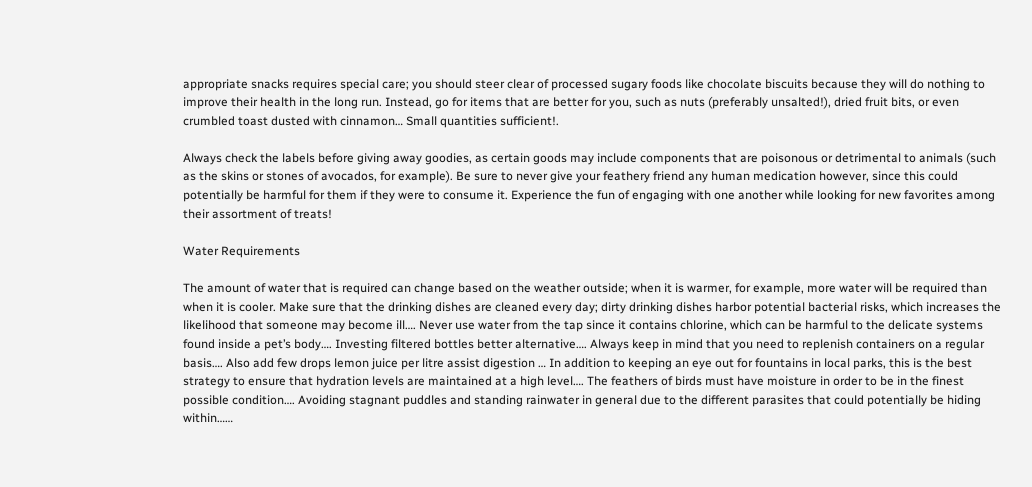appropriate snacks requires special care; you should steer clear of processed sugary foods like chocolate biscuits because they will do nothing to improve their health in the long run. Instead, go for items that are better for you, such as nuts (preferably unsalted!), dried fruit bits, or even crumbled toast dusted with cinnamon… Small quantities sufficient!.

Always check the labels before giving away goodies, as certain goods may include components that are poisonous or detrimental to animals (such as the skins or stones of avocados, for example). Be sure to never give your feathery friend any human medication however, since this could potentially be harmful for them if they were to consume it. Experience the fun of engaging with one another while looking for new favorites among their assortment of treats!

Water Requirements

The amount of water that is required can change based on the weather outside; when it is warmer, for example, more water will be required than when it is cooler. Make sure that the drinking dishes are cleaned every day; dirty drinking dishes harbor potential bacterial risks, which increases the likelihood that someone may become ill…. Never use water from the tap since it contains chlorine, which can be harmful to the delicate systems found inside a pet’s body…. Investing filtered bottles better alternative…. Always keep in mind that you need to replenish containers on a regular basis…. Also add few drops lemon juice per litre assist digestion … In addition to keeping an eye out for fountains in local parks, this is the best strategy to ensure that hydration levels are maintained at a high level…. The feathers of birds must have moisture in order to be in the finest possible condition…. Avoiding stagnant puddles and standing rainwater in general due to the different parasites that could potentially be hiding within……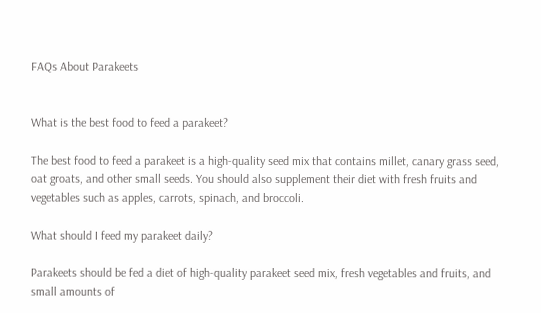FAQs About Parakeets


What is the best food to feed a parakeet?

The best food to feed a parakeet is a high-quality seed mix that contains millet, canary grass seed, oat groats, and other small seeds. You should also supplement their diet with fresh fruits and vegetables such as apples, carrots, spinach, and broccoli.

What should I feed my parakeet daily?

Parakeets should be fed a diet of high-quality parakeet seed mix, fresh vegetables and fruits, and small amounts of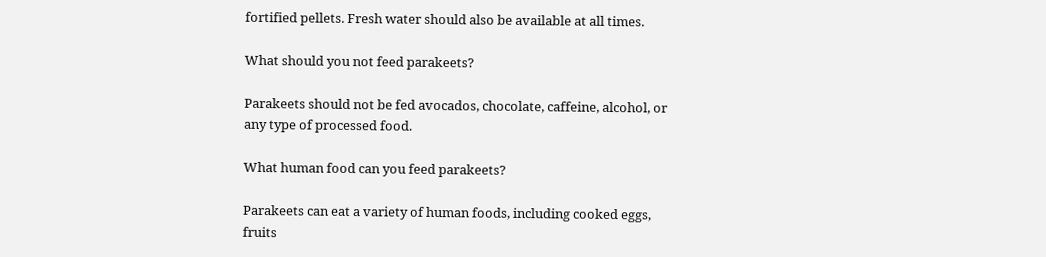fortified pellets. Fresh water should also be available at all times.

What should you not feed parakeets?

Parakeets should not be fed avocados, chocolate, caffeine, alcohol, or any type of processed food.

What human food can you feed parakeets?

Parakeets can eat a variety of human foods, including cooked eggs, fruits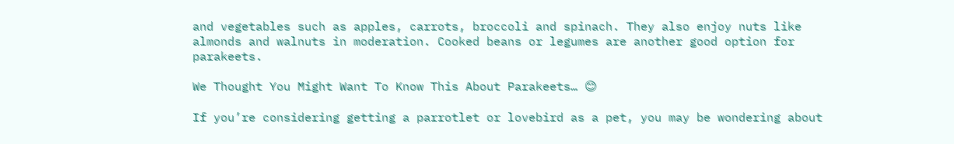and vegetables such as apples, carrots, broccoli and spinach. They also enjoy nuts like almonds and walnuts in moderation. Cooked beans or legumes are another good option for parakeets.

We Thought You Might Want To Know This About Parakeets… 😊

If you’re considering getting a parrotlet or lovebird as a pet, you may be wondering about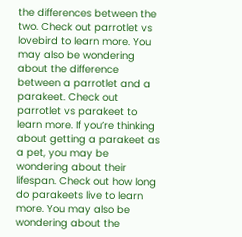the differences between the two. Check out parrotlet vs lovebird to learn more. You may also be wondering about the difference between a parrotlet and a parakeet. Check out parrotlet vs parakeet to learn more. If you’re thinking about getting a parakeet as a pet, you may be wondering about their lifespan. Check out how long do parakeets live to learn more. You may also be wondering about the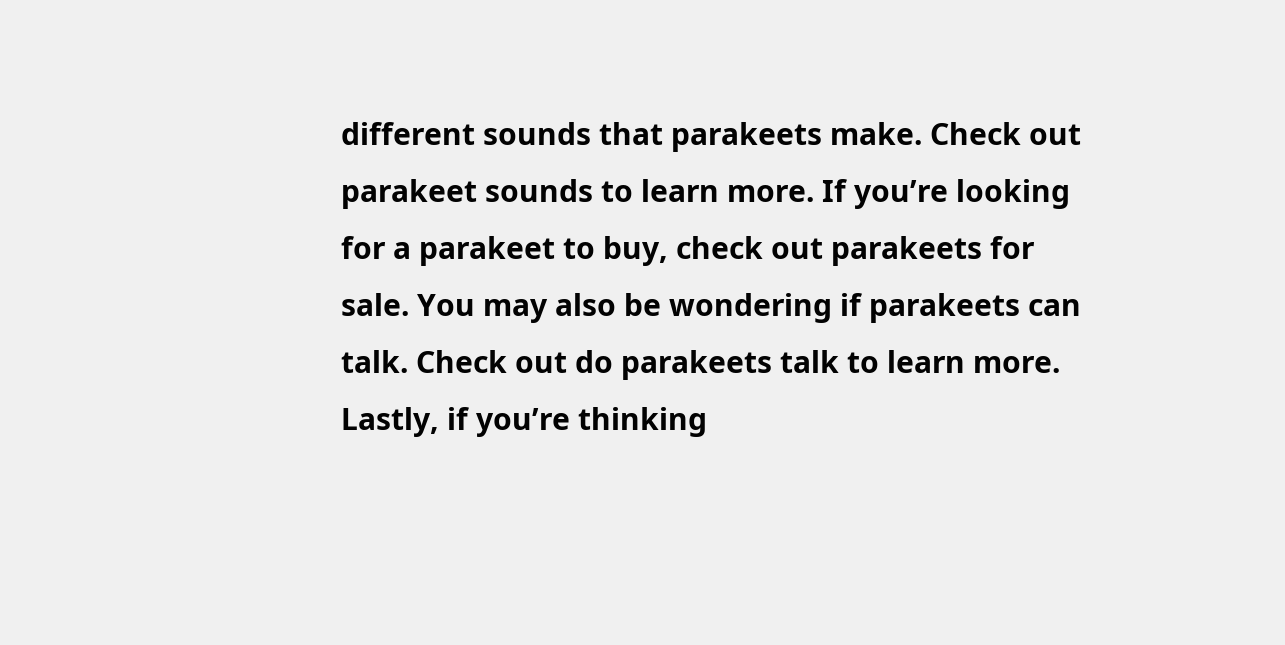different sounds that parakeets make. Check out parakeet sounds to learn more. If you’re looking for a parakeet to buy, check out parakeets for sale. You may also be wondering if parakeets can talk. Check out do parakeets talk to learn more. Lastly, if you’re thinking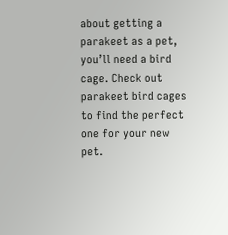about getting a parakeet as a pet, you’ll need a bird cage. Check out parakeet bird cages to find the perfect one for your new pet.